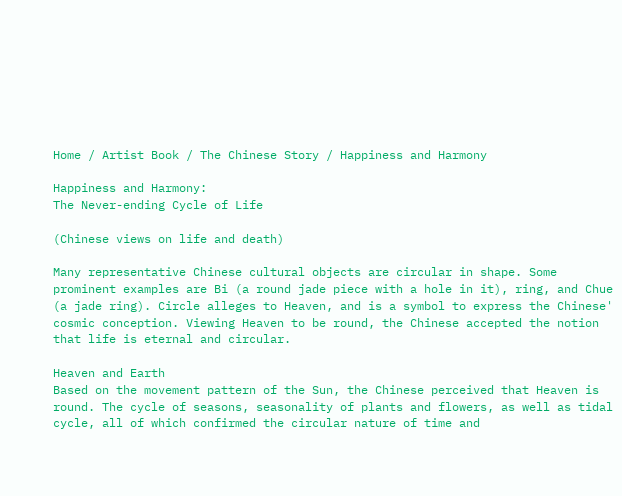Home / Artist Book / The Chinese Story / Happiness and Harmony

Happiness and Harmony:
The Never-ending Cycle of Life

(Chinese views on life and death)

Many representative Chinese cultural objects are circular in shape. Some prominent examples are Bi (a round jade piece with a hole in it), ring, and Chue (a jade ring). Circle alleges to Heaven, and is a symbol to express the Chinese' cosmic conception. Viewing Heaven to be round, the Chinese accepted the notion that life is eternal and circular.

Heaven and Earth
Based on the movement pattern of the Sun, the Chinese perceived that Heaven is round. The cycle of seasons, seasonality of plants and flowers, as well as tidal cycle, all of which confirmed the circular nature of time and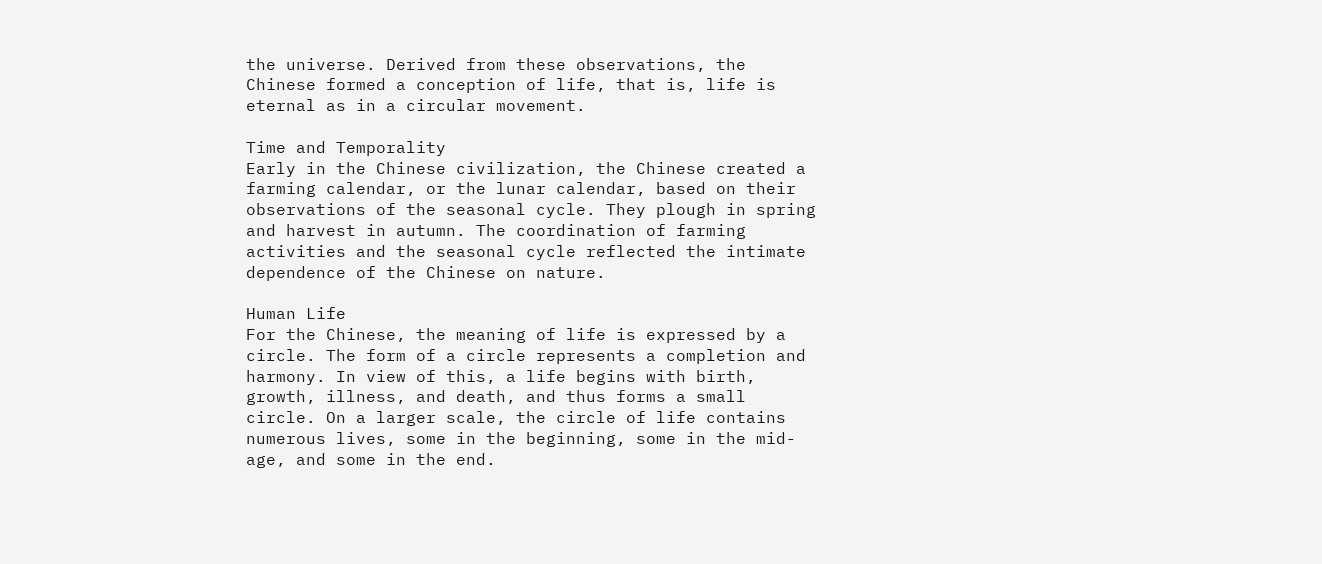the universe. Derived from these observations, the Chinese formed a conception of life, that is, life is eternal as in a circular movement.

Time and Temporality
Early in the Chinese civilization, the Chinese created a farming calendar, or the lunar calendar, based on their observations of the seasonal cycle. They plough in spring and harvest in autumn. The coordination of farming activities and the seasonal cycle reflected the intimate dependence of the Chinese on nature.

Human Life
For the Chinese, the meaning of life is expressed by a circle. The form of a circle represents a completion and harmony. In view of this, a life begins with birth, growth, illness, and death, and thus forms a small circle. On a larger scale, the circle of life contains numerous lives, some in the beginning, some in the mid-age, and some in the end.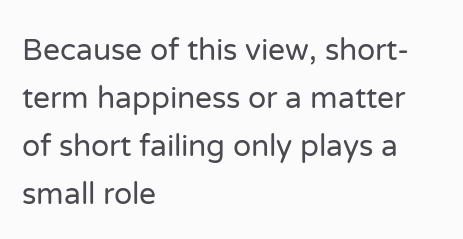Because of this view, short-term happiness or a matter of short failing only plays a small role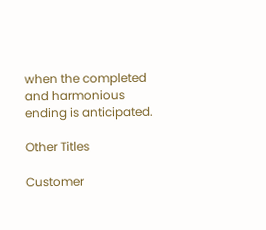when the completed and harmonious ending is anticipated.

Other Titles

Customer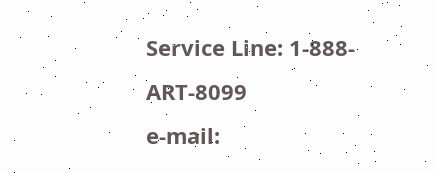Service Line: 1-888-ART-8099
e-mail: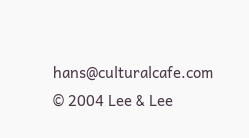hans@culturalcafe.com
© 2004 Lee & Lee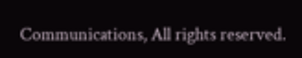Communications, All rights reserved.